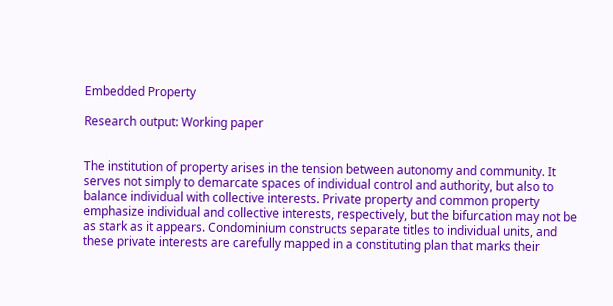Embedded Property

Research output: Working paper


The institution of property arises in the tension between autonomy and community. It serves not simply to demarcate spaces of individual control and authority, but also to balance individual with collective interests. Private property and common property emphasize individual and collective interests, respectively, but the bifurcation may not be as stark as it appears. Condominium constructs separate titles to individual units, and these private interests are carefully mapped in a constituting plan that marks their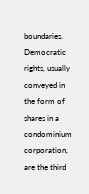boundaries. Democratic rights, usually conveyed in the form of shares in a condominium corporation, are the third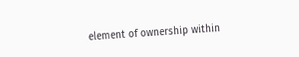element of ownership within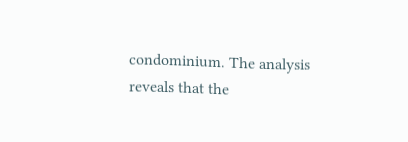condominium. The analysis reveals that the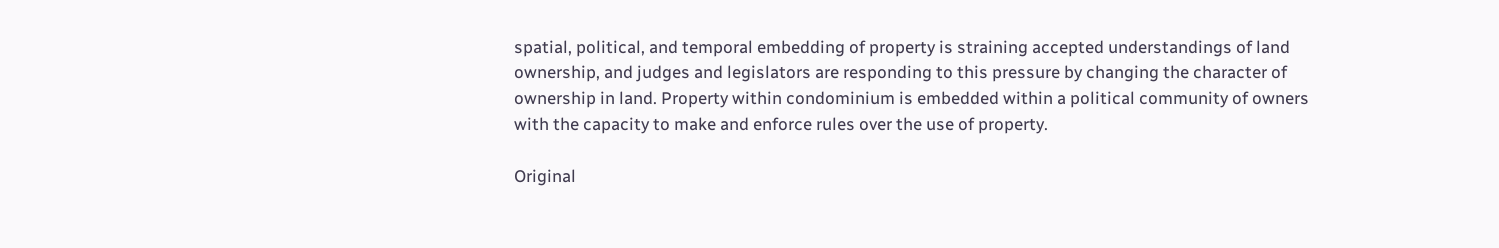spatial, political, and temporal embedding of property is straining accepted understandings of land ownership, and judges and legislators are responding to this pressure by changing the character of ownership in land. Property within condominium is embedded within a political community of owners with the capacity to make and enforce rules over the use of property.

Original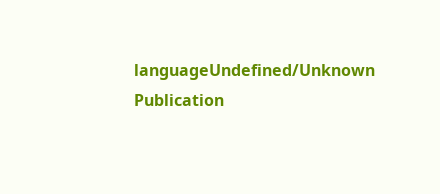languageUndefined/Unknown
Publication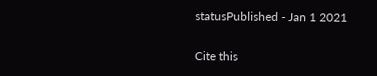statusPublished - Jan 1 2021

Cite this